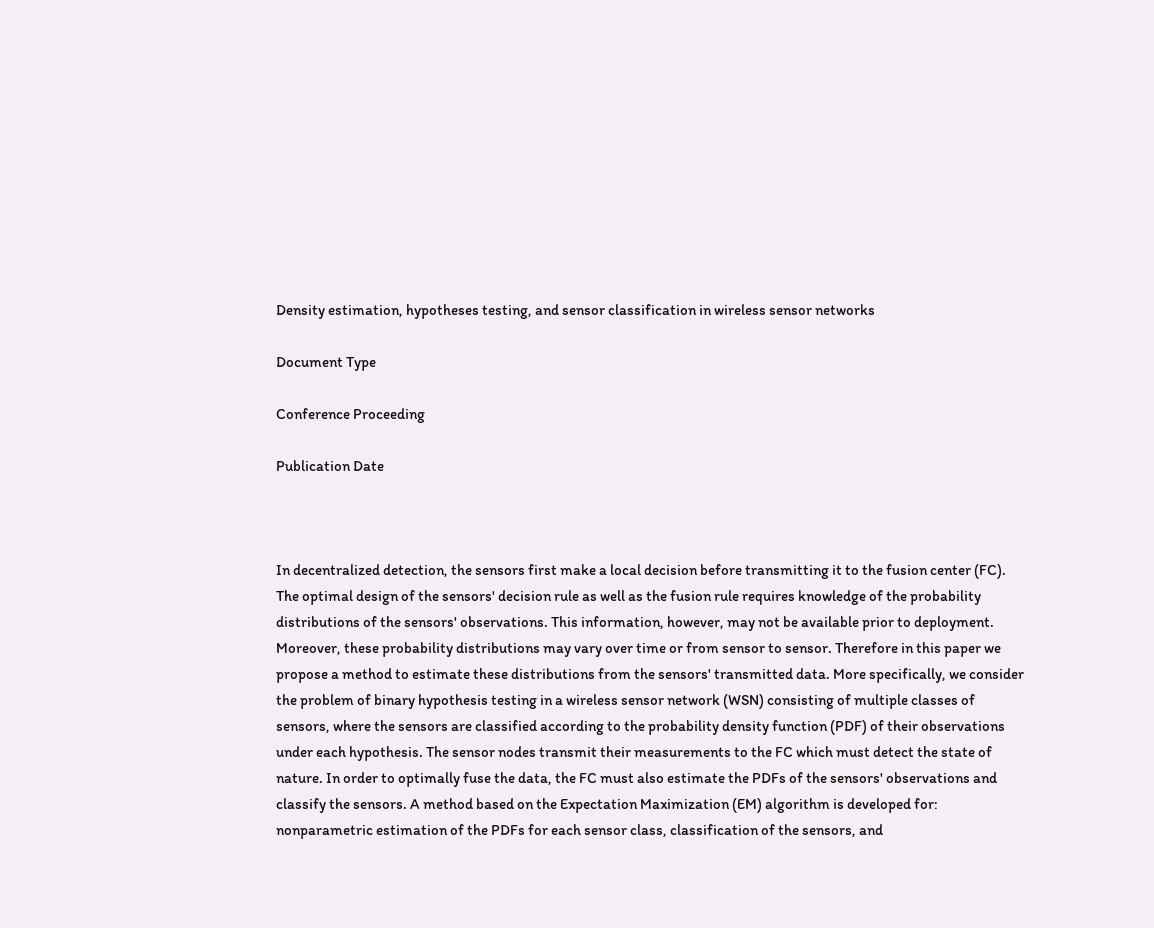Density estimation, hypotheses testing, and sensor classification in wireless sensor networks

Document Type

Conference Proceeding

Publication Date



In decentralized detection, the sensors first make a local decision before transmitting it to the fusion center (FC). The optimal design of the sensors' decision rule as well as the fusion rule requires knowledge of the probability distributions of the sensors' observations. This information, however, may not be available prior to deployment. Moreover, these probability distributions may vary over time or from sensor to sensor. Therefore in this paper we propose a method to estimate these distributions from the sensors' transmitted data. More specifically, we consider the problem of binary hypothesis testing in a wireless sensor network (WSN) consisting of multiple classes of sensors, where the sensors are classified according to the probability density function (PDF) of their observations under each hypothesis. The sensor nodes transmit their measurements to the FC which must detect the state of nature. In order to optimally fuse the data, the FC must also estimate the PDFs of the sensors' observations and classify the sensors. A method based on the Expectation Maximization (EM) algorithm is developed for: nonparametric estimation of the PDFs for each sensor class, classification of the sensors, and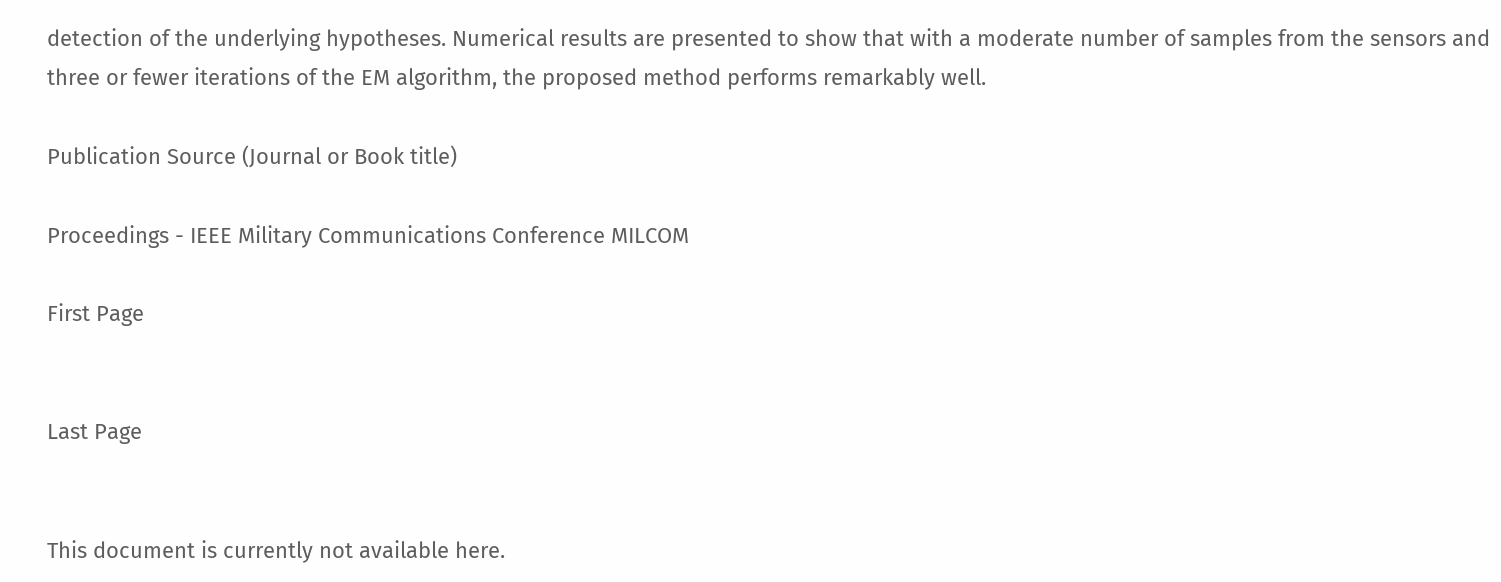detection of the underlying hypotheses. Numerical results are presented to show that with a moderate number of samples from the sensors and three or fewer iterations of the EM algorithm, the proposed method performs remarkably well.

Publication Source (Journal or Book title)

Proceedings - IEEE Military Communications Conference MILCOM

First Page


Last Page


This document is currently not available here.